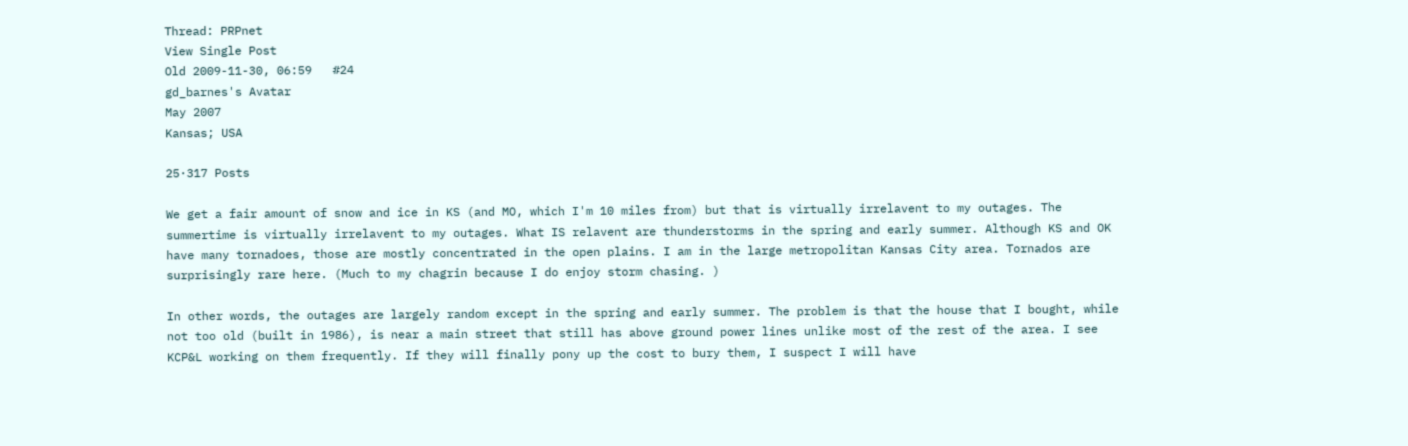Thread: PRPnet
View Single Post
Old 2009-11-30, 06:59   #24
gd_barnes's Avatar
May 2007
Kansas; USA

25·317 Posts

We get a fair amount of snow and ice in KS (and MO, which I'm 10 miles from) but that is virtually irrelavent to my outages. The summertime is virtually irrelavent to my outages. What IS relavent are thunderstorms in the spring and early summer. Although KS and OK have many tornadoes, those are mostly concentrated in the open plains. I am in the large metropolitan Kansas City area. Tornados are surprisingly rare here. (Much to my chagrin because I do enjoy storm chasing. )

In other words, the outages are largely random except in the spring and early summer. The problem is that the house that I bought, while not too old (built in 1986), is near a main street that still has above ground power lines unlike most of the rest of the area. I see KCP&L working on them frequently. If they will finally pony up the cost to bury them, I suspect I will have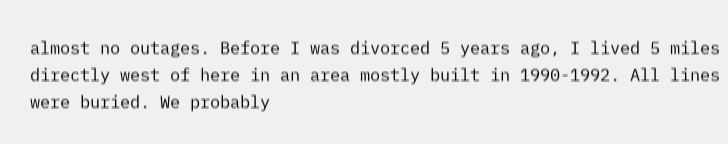almost no outages. Before I was divorced 5 years ago, I lived 5 miles directly west of here in an area mostly built in 1990-1992. All lines were buried. We probably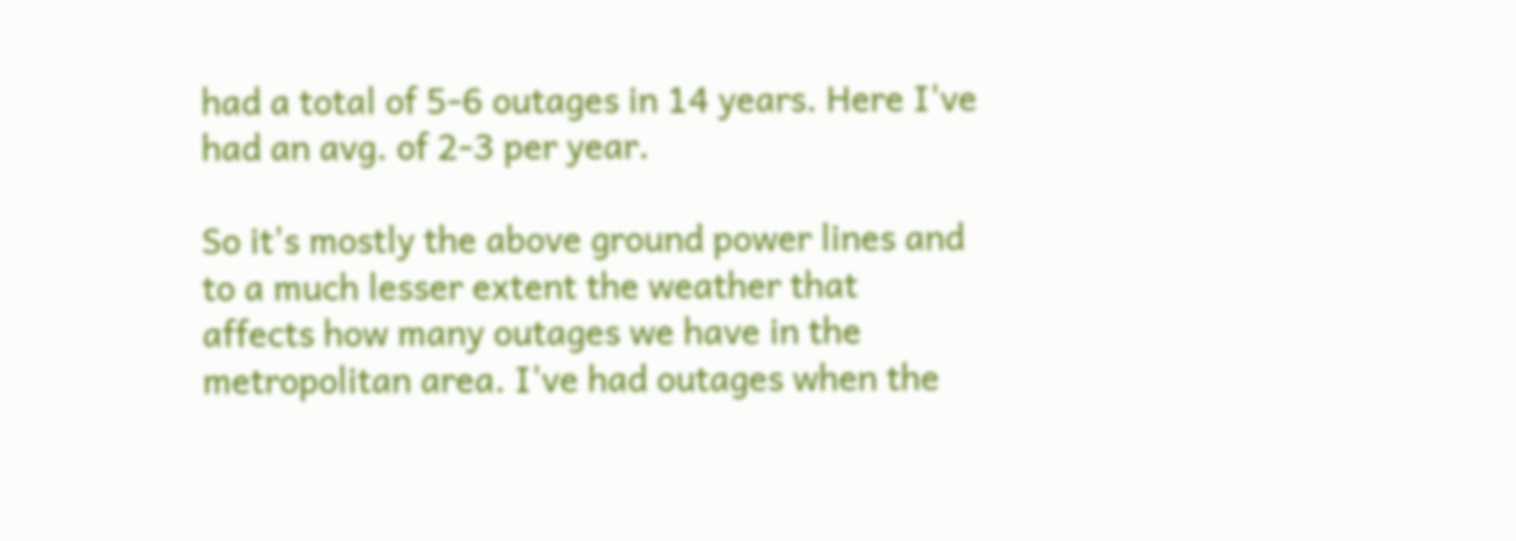had a total of 5-6 outages in 14 years. Here I've had an avg. of 2-3 per year.

So it's mostly the above ground power lines and to a much lesser extent the weather that affects how many outages we have in the metropolitan area. I've had outages when the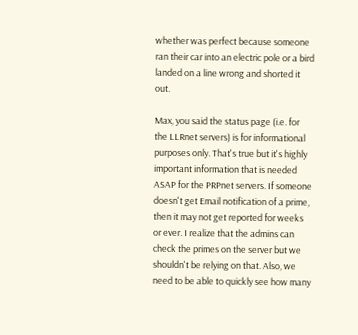whether was perfect because someone ran their car into an electric pole or a bird landed on a line wrong and shorted it out.

Max, you said the status page (i.e. for the LLRnet servers) is for informational purposes only. That's true but it's highly important information that is needed ASAP for the PRPnet servers. If someone doesn't get Email notification of a prime, then it may not get reported for weeks or ever. I realize that the admins can check the primes on the server but we shouldn't be relying on that. Also, we need to be able to quickly see how many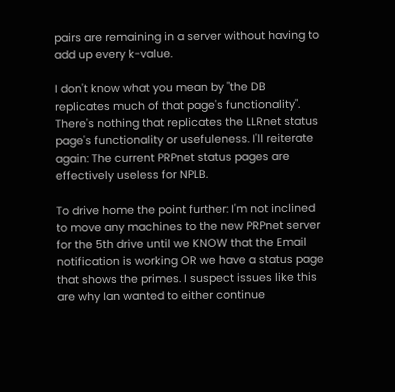pairs are remaining in a server without having to add up every k-value.

I don't know what you mean by "the DB replicates much of that page's functionality". There's nothing that replicates the LLRnet status page's functionality or usefuleness. I'll reiterate again: The current PRPnet status pages are effectively useless for NPLB.

To drive home the point further: I'm not inclined to move any machines to the new PRPnet server for the 5th drive until we KNOW that the Email notification is working OR we have a status page that shows the primes. I suspect issues like this are why Ian wanted to either continue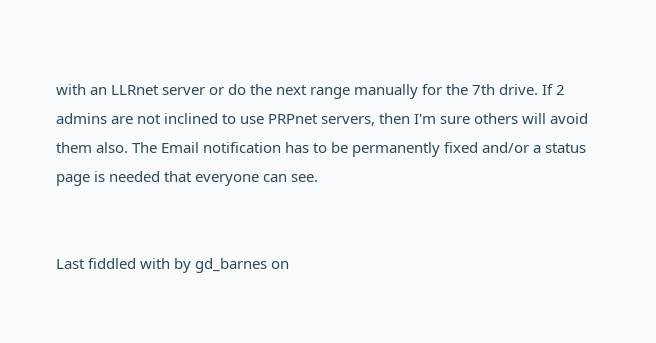with an LLRnet server or do the next range manually for the 7th drive. If 2 admins are not inclined to use PRPnet servers, then I'm sure others will avoid them also. The Email notification has to be permanently fixed and/or a status page is needed that everyone can see.


Last fiddled with by gd_barnes on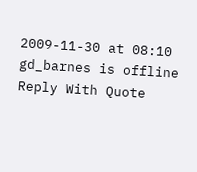2009-11-30 at 08:10
gd_barnes is offline   Reply With Quote